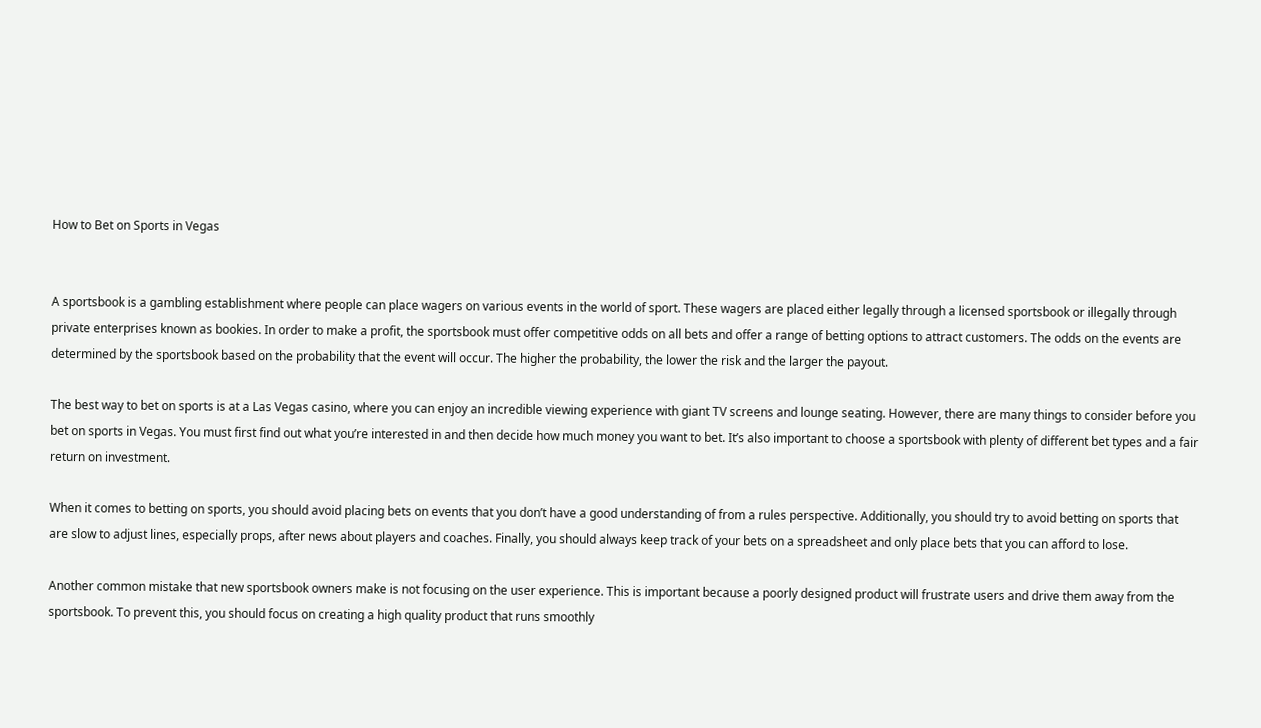How to Bet on Sports in Vegas


A sportsbook is a gambling establishment where people can place wagers on various events in the world of sport. These wagers are placed either legally through a licensed sportsbook or illegally through private enterprises known as bookies. In order to make a profit, the sportsbook must offer competitive odds on all bets and offer a range of betting options to attract customers. The odds on the events are determined by the sportsbook based on the probability that the event will occur. The higher the probability, the lower the risk and the larger the payout.

The best way to bet on sports is at a Las Vegas casino, where you can enjoy an incredible viewing experience with giant TV screens and lounge seating. However, there are many things to consider before you bet on sports in Vegas. You must first find out what you’re interested in and then decide how much money you want to bet. It’s also important to choose a sportsbook with plenty of different bet types and a fair return on investment.

When it comes to betting on sports, you should avoid placing bets on events that you don’t have a good understanding of from a rules perspective. Additionally, you should try to avoid betting on sports that are slow to adjust lines, especially props, after news about players and coaches. Finally, you should always keep track of your bets on a spreadsheet and only place bets that you can afford to lose.

Another common mistake that new sportsbook owners make is not focusing on the user experience. This is important because a poorly designed product will frustrate users and drive them away from the sportsbook. To prevent this, you should focus on creating a high quality product that runs smoothly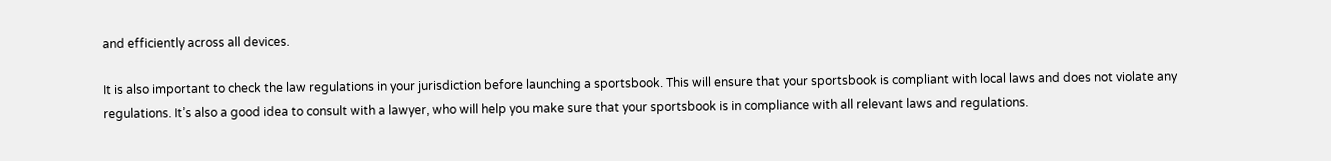and efficiently across all devices.

It is also important to check the law regulations in your jurisdiction before launching a sportsbook. This will ensure that your sportsbook is compliant with local laws and does not violate any regulations. It’s also a good idea to consult with a lawyer, who will help you make sure that your sportsbook is in compliance with all relevant laws and regulations.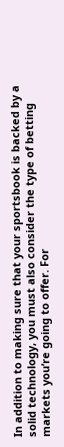In addition to making sure that your sportsbook is backed by a solid technology, you must also consider the type of betting markets you’re going to offer. For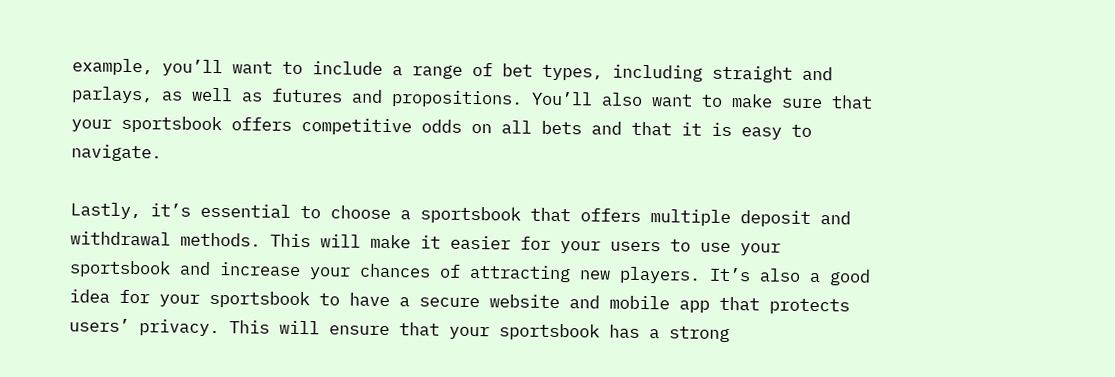example, you’ll want to include a range of bet types, including straight and parlays, as well as futures and propositions. You’ll also want to make sure that your sportsbook offers competitive odds on all bets and that it is easy to navigate.

Lastly, it’s essential to choose a sportsbook that offers multiple deposit and withdrawal methods. This will make it easier for your users to use your sportsbook and increase your chances of attracting new players. It’s also a good idea for your sportsbook to have a secure website and mobile app that protects users’ privacy. This will ensure that your sportsbook has a strong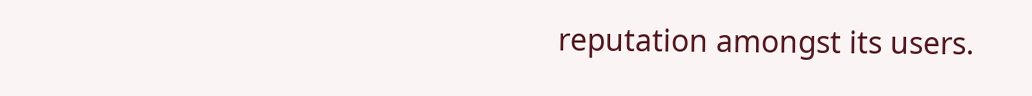reputation amongst its users.